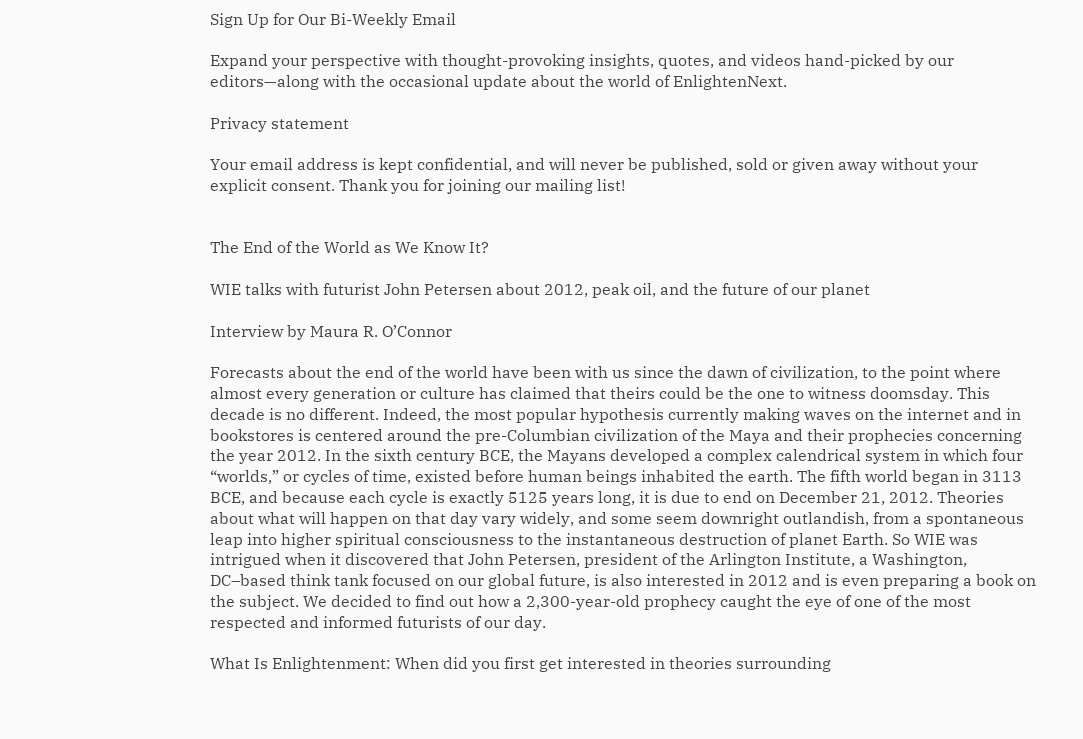Sign Up for Our Bi-Weekly Email

Expand your perspective with thought-provoking insights, quotes, and videos hand-picked by our editors—along with the occasional update about the world of EnlightenNext.

Privacy statement

Your email address is kept confidential, and will never be published, sold or given away without your explicit consent. Thank you for joining our mailing list!


The End of the World as We Know It?

WIE talks with futurist John Petersen about 2012, peak oil, and the future of our planet

Interview by Maura R. O’Connor

Forecasts about the end of the world have been with us since the dawn of civilization, to the point where almost every generation or culture has claimed that theirs could be the one to witness doomsday. This decade is no different. Indeed, the most popular hypothesis currently making waves on the internet and in bookstores is centered around the pre-Columbian civilization of the Maya and their prophecies concerning the year 2012. In the sixth century BCE, the Mayans developed a complex calendrical system in which four “worlds,” or cycles of time, existed before human beings inhabited the earth. The fifth world began in 3113 BCE, and because each cycle is exactly 5125 years long, it is due to end on December 21, 2012. Theories about what will happen on that day vary widely, and some seem downright outlandish, from a spontaneous leap into higher spiritual consciousness to the instantaneous destruction of planet Earth. So WIE was intrigued when it discovered that John Petersen, president of the Arlington Institute, a Washington, DC–based think tank focused on our global future, is also interested in 2012 and is even preparing a book on the subject. We decided to find out how a 2,300-year-old prophecy caught the eye of one of the most respected and informed futurists of our day.

What Is Enlightenment: When did you first get interested in theories surrounding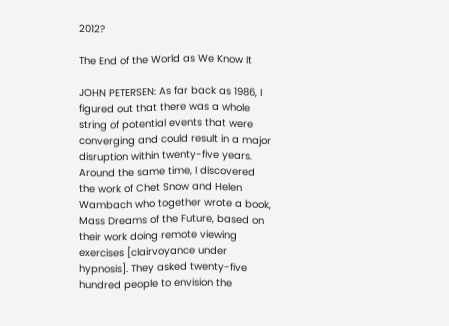2012?

The End of the World as We Know It

JOHN PETERSEN: As far back as 1986, I figured out that there was a whole string of potential events that were converging and could result in a major disruption within twenty-five years. Around the same time, I discovered the work of Chet Snow and Helen Wambach who together wrote a book, Mass Dreams of the Future, based on their work doing remote viewing exercises [clairvoyance under hypnosis]. They asked twenty-five hundred people to envision the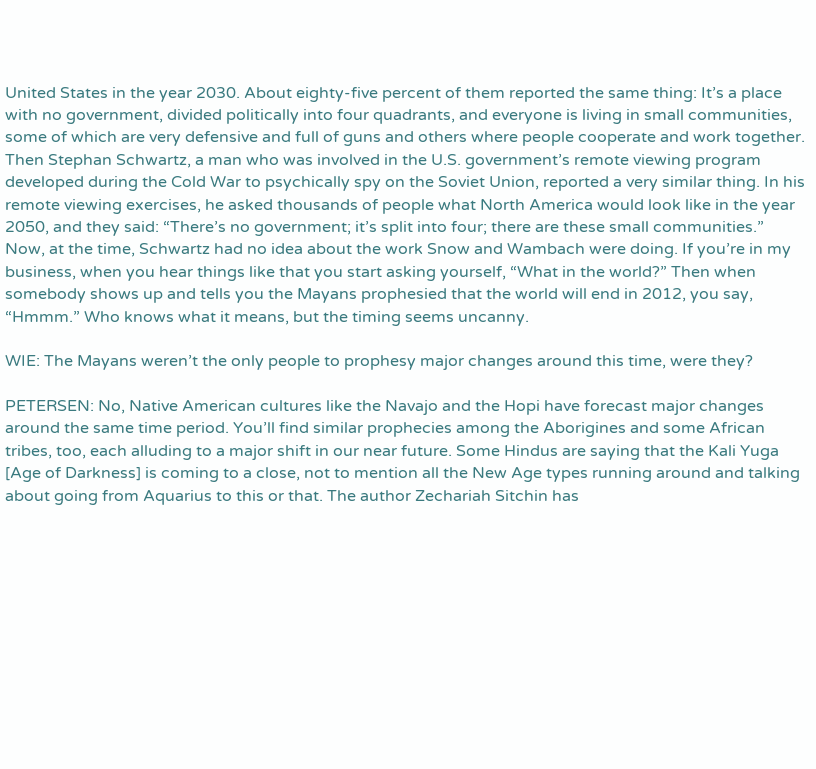United States in the year 2030. About eighty-five percent of them reported the same thing: It’s a place with no government, divided politically into four quadrants, and everyone is living in small communities, some of which are very defensive and full of guns and others where people cooperate and work together. Then Stephan Schwartz, a man who was involved in the U.S. government’s remote viewing program developed during the Cold War to psychically spy on the Soviet Union, reported a very similar thing. In his remote viewing exercises, he asked thousands of people what North America would look like in the year 2050, and they said: “There’s no government; it’s split into four; there are these small communities.” Now, at the time, Schwartz had no idea about the work Snow and Wambach were doing. If you’re in my business, when you hear things like that you start asking yourself, “What in the world?” Then when somebody shows up and tells you the Mayans prophesied that the world will end in 2012, you say, “Hmmm.” Who knows what it means, but the timing seems uncanny.

WIE: The Mayans weren’t the only people to prophesy major changes around this time, were they?

PETERSEN: No, Native American cultures like the Navajo and the Hopi have forecast major changes around the same time period. You’ll find similar prophecies among the Aborigines and some African tribes, too, each alluding to a major shift in our near future. Some Hindus are saying that the Kali Yuga [Age of Darkness] is coming to a close, not to mention all the New Age types running around and talking about going from Aquarius to this or that. The author Zechariah Sitchin has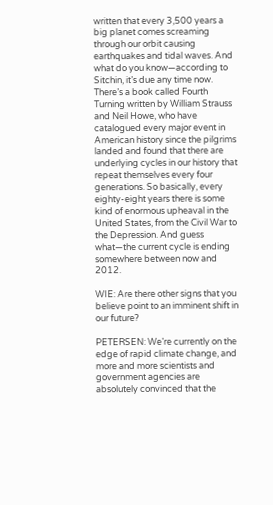written that every 3,500 years a big planet comes screaming through our orbit causing earthquakes and tidal waves. And what do you know—according to Sitchin, it’s due any time now. There’s a book called Fourth Turning written by William Strauss and Neil Howe, who have catalogued every major event in American history since the pilgrims landed and found that there are underlying cycles in our history that repeat themselves every four generations. So basically, every eighty-eight years there is some kind of enormous upheaval in the United States, from the Civil War to the Depression. And guess what—the current cycle is ending somewhere between now and 2012.

WIE: Are there other signs that you believe point to an imminent shift in our future?

PETERSEN: We’re currently on the edge of rapid climate change, and more and more scientists and government agencies are absolutely convinced that the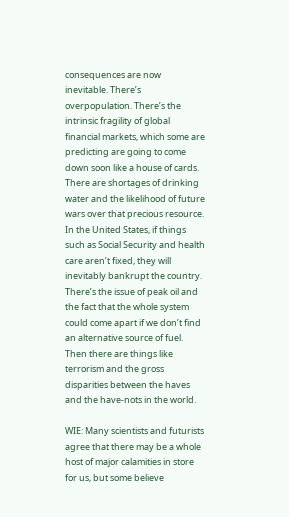consequences are now inevitable. There’s overpopulation. There’s the intrinsic fragility of global financial markets, which some are predicting are going to come down soon like a house of cards. There are shortages of drinking water and the likelihood of future wars over that precious resource. In the United States, if things such as Social Security and health care aren’t fixed, they will inevitably bankrupt the country. There’s the issue of peak oil and the fact that the whole system could come apart if we don’t find an alternative source of fuel. Then there are things like terrorism and the gross disparities between the haves and the have-nots in the world.

WIE: Many scientists and futurists agree that there may be a whole host of major calamities in store for us, but some believe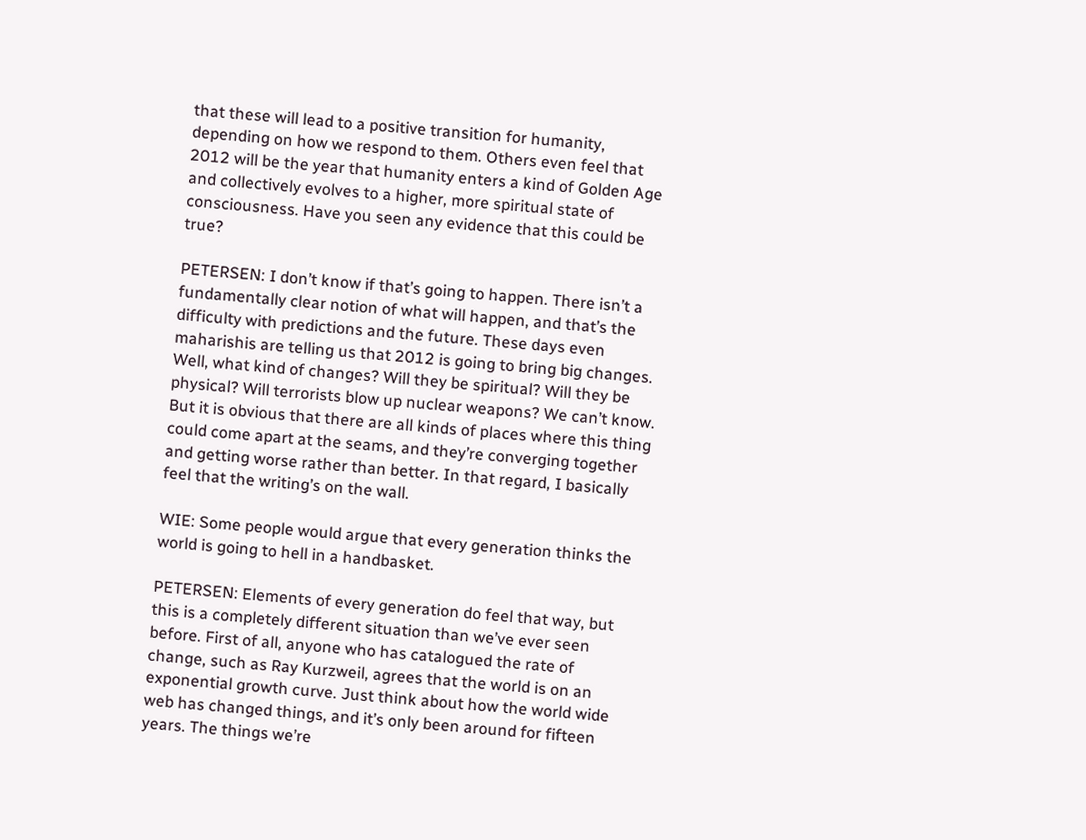that these will lead to a positive transition for humanity, depending on how we respond to them. Others even feel that 2012 will be the year that humanity enters a kind of Golden Age and collectively evolves to a higher, more spiritual state of consciousness. Have you seen any evidence that this could be true?

PETERSEN: I don’t know if that’s going to happen. There isn’t a fundamentally clear notion of what will happen, and that’s the difficulty with predictions and the future. These days even maharishis are telling us that 2012 is going to bring big changes. Well, what kind of changes? Will they be spiritual? Will they be physical? Will terrorists blow up nuclear weapons? We can’t know. But it is obvious that there are all kinds of places where this thing could come apart at the seams, and they’re converging together and getting worse rather than better. In that regard, I basically feel that the writing’s on the wall.

WIE: Some people would argue that every generation thinks the world is going to hell in a handbasket.

PETERSEN: Elements of every generation do feel that way, but this is a completely different situation than we’ve ever seen before. First of all, anyone who has catalogued the rate of change, such as Ray Kurzweil, agrees that the world is on an exponential growth curve. Just think about how the world wide web has changed things, and it’s only been around for fifteen years. The things we’re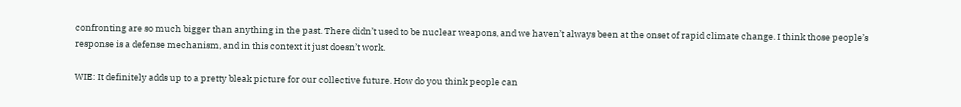confronting are so much bigger than anything in the past. There didn’t used to be nuclear weapons, and we haven’t always been at the onset of rapid climate change. I think those people’s response is a defense mechanism, and in this context it just doesn’t work.

WIE: It definitely adds up to a pretty bleak picture for our collective future. How do you think people can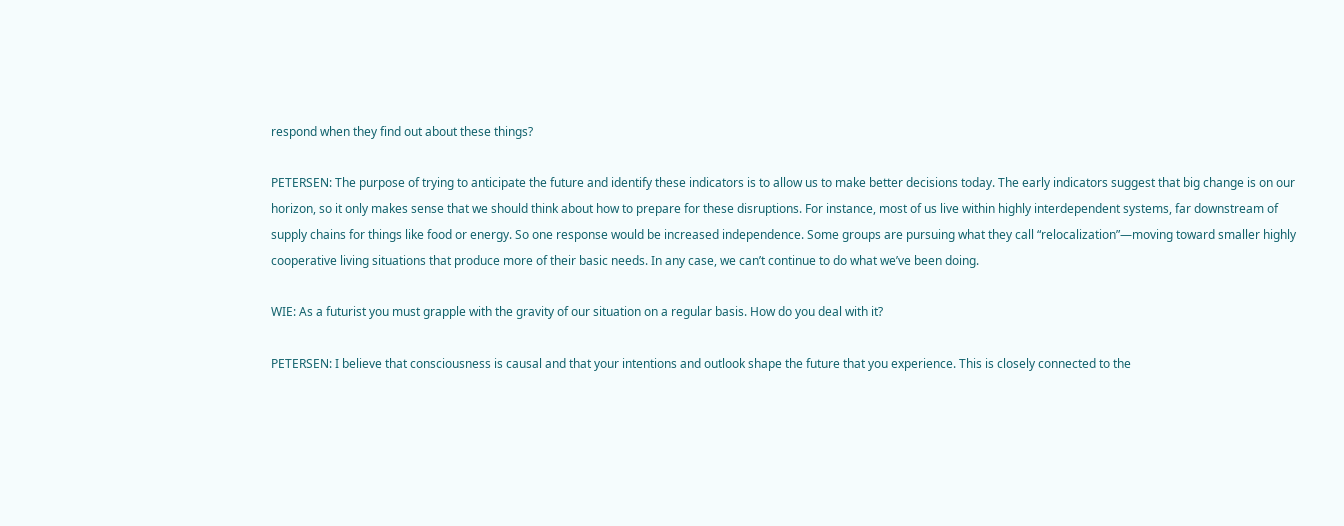respond when they find out about these things?

PETERSEN: The purpose of trying to anticipate the future and identify these indicators is to allow us to make better decisions today. The early indicators suggest that big change is on our horizon, so it only makes sense that we should think about how to prepare for these disruptions. For instance, most of us live within highly interdependent systems, far downstream of supply chains for things like food or energy. So one response would be increased independence. Some groups are pursuing what they call “relocalization”—moving toward smaller highly cooperative living situations that produce more of their basic needs. In any case, we can’t continue to do what we’ve been doing.

WIE: As a futurist you must grapple with the gravity of our situation on a regular basis. How do you deal with it?

PETERSEN: I believe that consciousness is causal and that your intentions and outlook shape the future that you experience. This is closely connected to the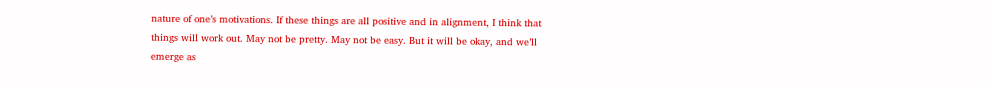nature of one’s motivations. If these things are all positive and in alignment, I think that things will work out. May not be pretty. May not be easy. But it will be okay, and we’ll emerge as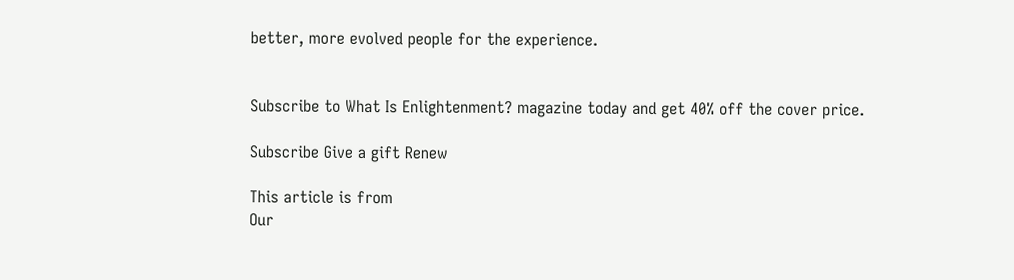better, more evolved people for the experience.


Subscribe to What Is Enlightenment? magazine today and get 40% off the cover price.

Subscribe Give a gift Renew

This article is from
Our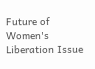Future of Women's Liberation Issue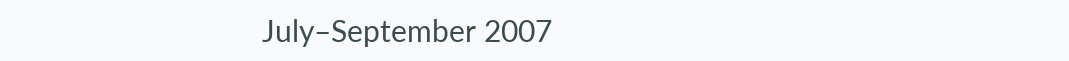July–September 2007